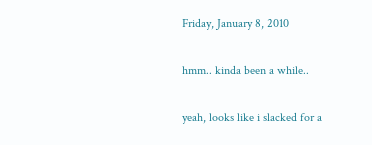Friday, January 8, 2010

hmm.. kinda been a while..

yeah, looks like i slacked for a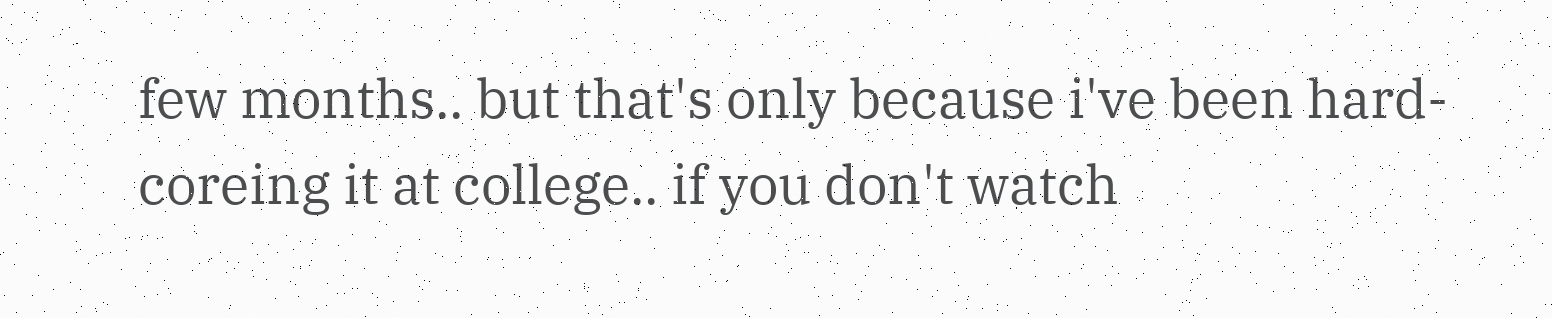few months.. but that's only because i've been hard-coreing it at college.. if you don't watch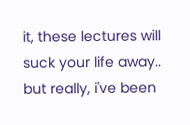it, these lectures will suck your life away.. but really, i've been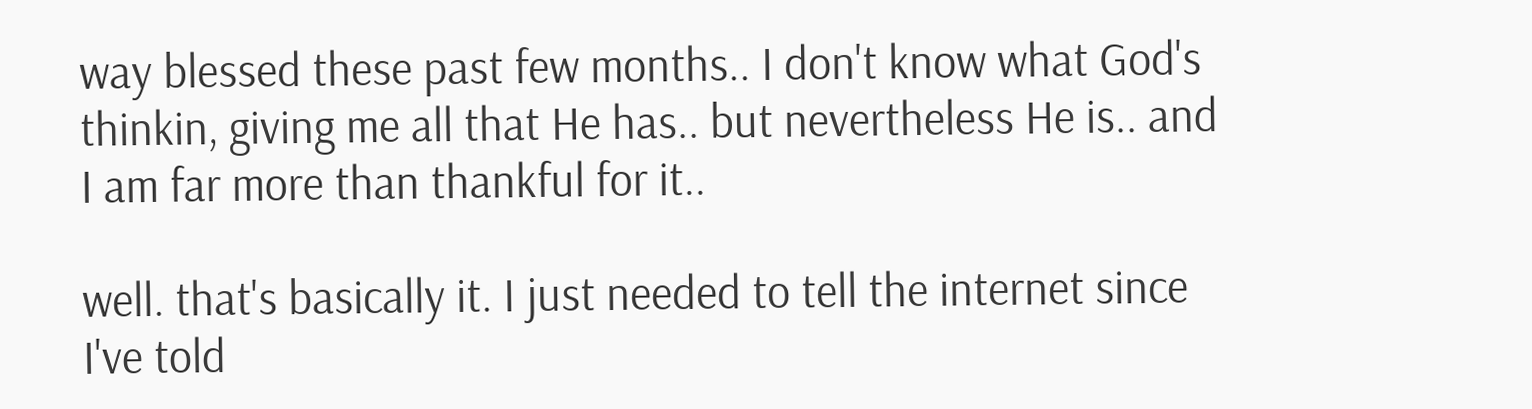way blessed these past few months.. I don't know what God's thinkin, giving me all that He has.. but nevertheless He is.. and I am far more than thankful for it..

well. that's basically it. I just needed to tell the internet since I've told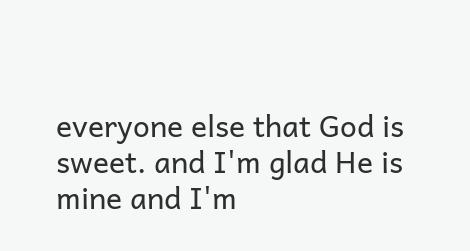everyone else that God is sweet. and I'm glad He is mine and I'm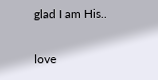glad I am His..

love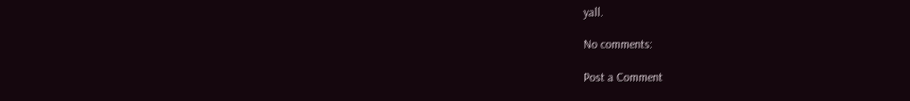yall.

No comments:

Post a Comment